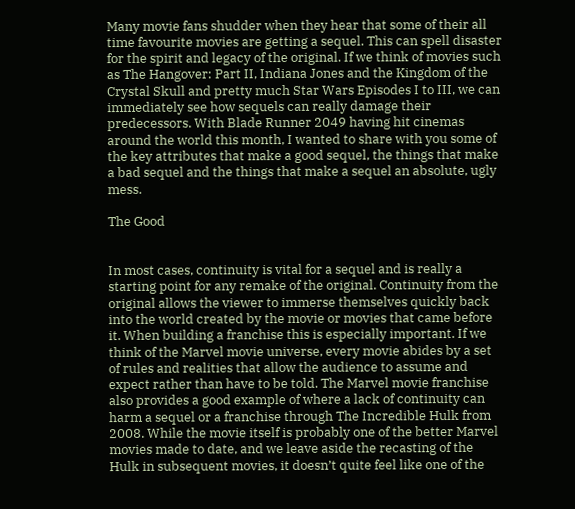Many movie fans shudder when they hear that some of their all time favourite movies are getting a sequel. This can spell disaster for the spirit and legacy of the original. If we think of movies such as The Hangover: Part II, Indiana Jones and the Kingdom of the Crystal Skull and pretty much Star Wars Episodes I to III, we can immediately see how sequels can really damage their predecessors. With Blade Runner 2049 having hit cinemas around the world this month, I wanted to share with you some of the key attributes that make a good sequel, the things that make a bad sequel and the things that make a sequel an absolute, ugly mess.

The Good


In most cases, continuity is vital for a sequel and is really a starting point for any remake of the original. Continuity from the original allows the viewer to immerse themselves quickly back into the world created by the movie or movies that came before it. When building a franchise this is especially important. If we think of the Marvel movie universe, every movie abides by a set of rules and realities that allow the audience to assume and expect rather than have to be told. The Marvel movie franchise also provides a good example of where a lack of continuity can harm a sequel or a franchise through The Incredible Hulk from 2008. While the movie itself is probably one of the better Marvel movies made to date, and we leave aside the recasting of the Hulk in subsequent movies, it doesn’t quite feel like one of the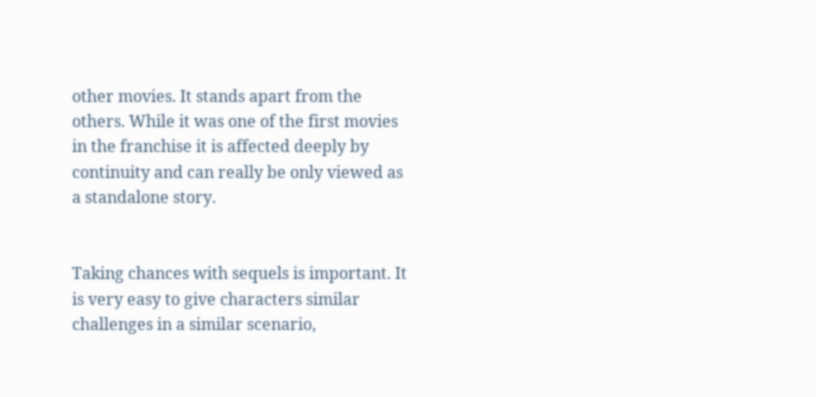other movies. It stands apart from the others. While it was one of the first movies in the franchise it is affected deeply by continuity and can really be only viewed as a standalone story.


Taking chances with sequels is important. It is very easy to give characters similar challenges in a similar scenario,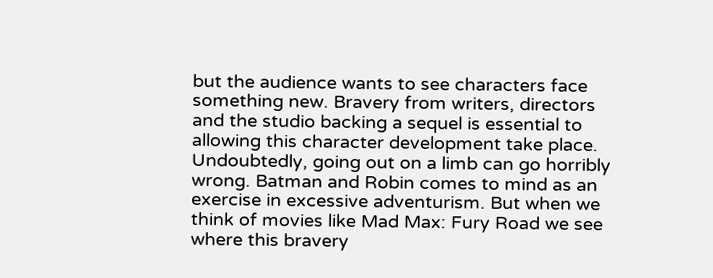but the audience wants to see characters face something new. Bravery from writers, directors and the studio backing a sequel is essential to allowing this character development take place. Undoubtedly, going out on a limb can go horribly wrong. Batman and Robin comes to mind as an exercise in excessive adventurism. But when we think of movies like Mad Max: Fury Road we see where this bravery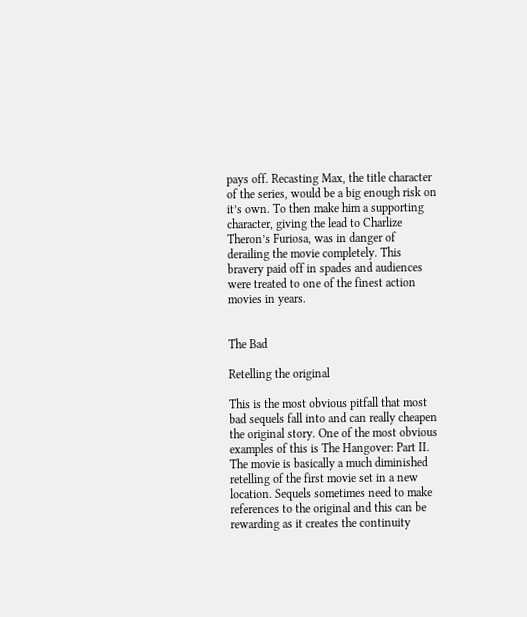pays off. Recasting Max, the title character of the series, would be a big enough risk on it’s own. To then make him a supporting character, giving the lead to Charlize Theron’s Furiosa, was in danger of derailing the movie completely. This bravery paid off in spades and audiences were treated to one of the finest action movies in years.


The Bad

Retelling the original

This is the most obvious pitfall that most bad sequels fall into and can really cheapen the original story. One of the most obvious examples of this is The Hangover: Part II. The movie is basically a much diminished retelling of the first movie set in a new location. Sequels sometimes need to make references to the original and this can be rewarding as it creates the continuity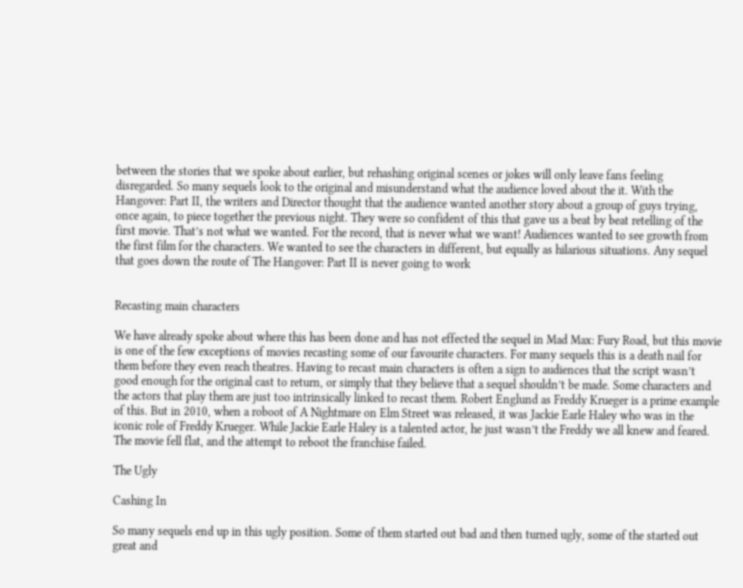between the stories that we spoke about earlier, but rehashing original scenes or jokes will only leave fans feeling disregarded. So many sequels look to the original and misunderstand what the audience loved about the it. With the Hangover: Part II, the writers and Director thought that the audience wanted another story about a group of guys trying, once again, to piece together the previous night. They were so confident of this that gave us a beat by beat retelling of the first movie. That’s not what we wanted. For the record, that is never what we want! Audiences wanted to see growth from the first film for the characters. We wanted to see the characters in different, but equally as hilarious situations. Any sequel that goes down the route of The Hangover: Part II is never going to work


Recasting main characters

We have already spoke about where this has been done and has not effected the sequel in Mad Max: Fury Road, but this movie is one of the few exceptions of movies recasting some of our favourite characters. For many sequels this is a death nail for them before they even reach theatres. Having to recast main characters is often a sign to audiences that the script wasn’t good enough for the original cast to return, or simply that they believe that a sequel shouldn’t be made. Some characters and the actors that play them are just too intrinsically linked to recast them. Robert Englund as Freddy Krueger is a prime example of this. But in 2010, when a roboot of A Nightmare on Elm Street was released, it was Jackie Earle Haley who was in the iconic role of Freddy Krueger. While Jackie Earle Haley is a talented actor, he just wasn’t the Freddy we all knew and feared. The movie fell flat, and the attempt to reboot the franchise failed.

The Ugly

Cashing In

So many sequels end up in this ugly position. Some of them started out bad and then turned ugly, some of the started out great and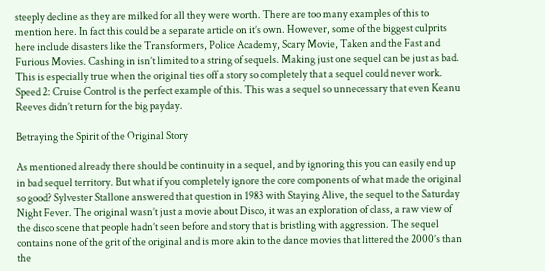steeply decline as they are milked for all they were worth. There are too many examples of this to mention here. In fact this could be a separate article on it’s own. However, some of the biggest culprits here include disasters like the Transformers, Police Academy, Scary Movie, Taken and the Fast and Furious Movies. Cashing in isn’t limited to a string of sequels. Making just one sequel can be just as bad. This is especially true when the original ties off a story so completely that a sequel could never work. Speed 2: Cruise Control is the perfect example of this. This was a sequel so unnecessary that even Keanu Reeves didn’t return for the big payday.

Betraying the Spirit of the Original Story

As mentioned already there should be continuity in a sequel, and by ignoring this you can easily end up in bad sequel territory. But what if you completely ignore the core components of what made the original so good? Sylvester Stallone answered that question in 1983 with Staying Alive, the sequel to the Saturday Night Fever. The original wasn’t just a movie about Disco, it was an exploration of class, a raw view of the disco scene that people hadn’t seen before and story that is bristling with aggression. The sequel contains none of the grit of the original and is more akin to the dance movies that littered the 2000’s than the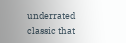underrated classic that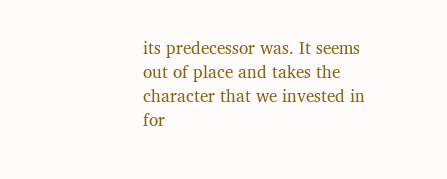its predecessor was. It seems out of place and takes the character that we invested in for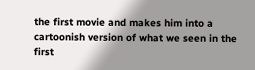the first movie and makes him into a cartoonish version of what we seen in the first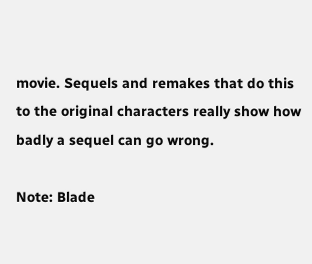movie. Sequels and remakes that do this to the original characters really show how badly a sequel can go wrong.

Note: Blade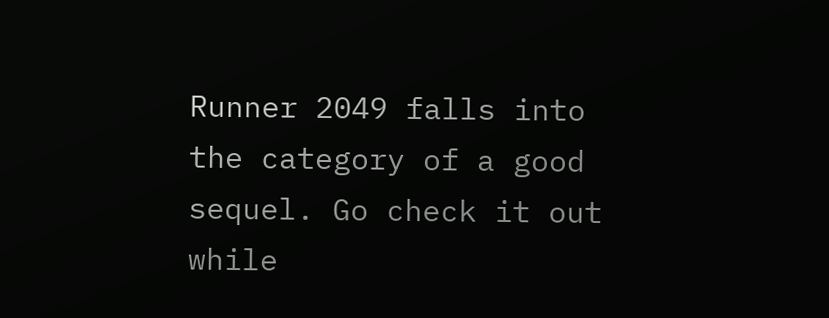Runner 2049 falls into the category of a good sequel. Go check it out while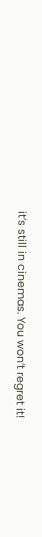it’s still in cinemas. You won’t regret it!